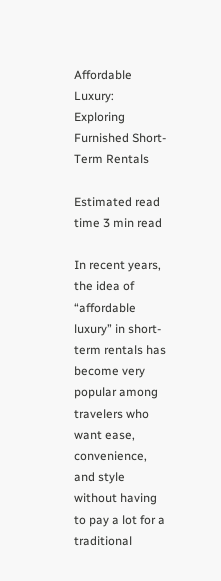Affordable Luxury: Exploring Furnished Short-Term Rentals

Estimated read time 3 min read

In recent years, the idea of “affordable luxury” in short-term rentals has become very popular among travelers who want ease, convenience, and style without having to pay a lot for a traditional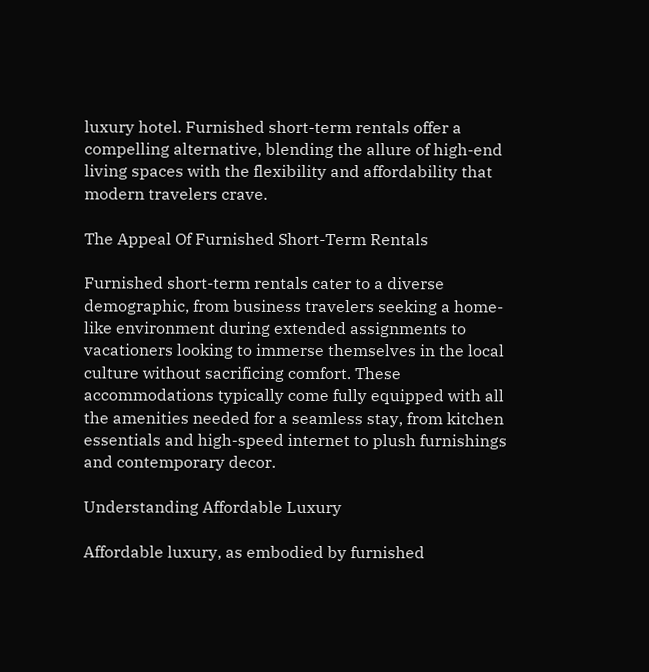luxury hotel. Furnished short-term rentals offer a compelling alternative, blending the allure of high-end living spaces with the flexibility and affordability that modern travelers crave.

The Appeal Of Furnished Short-Term Rentals

Furnished short-term rentals cater to a diverse demographic, from business travelers seeking a home-like environment during extended assignments to vacationers looking to immerse themselves in the local culture without sacrificing comfort. These accommodations typically come fully equipped with all the amenities needed for a seamless stay, from kitchen essentials and high-speed internet to plush furnishings and contemporary decor.

Understanding Affordable Luxury

Affordable luxury, as embodied by furnished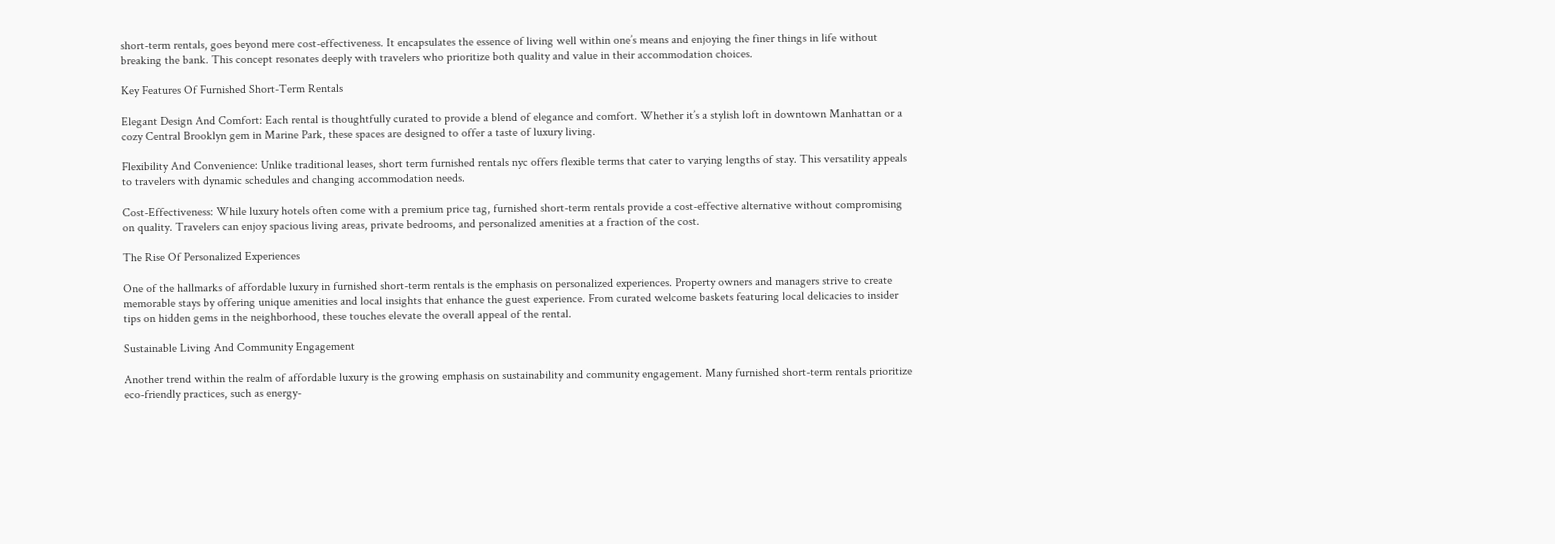short-term rentals, goes beyond mere cost-effectiveness. It encapsulates the essence of living well within one’s means and enjoying the finer things in life without breaking the bank. This concept resonates deeply with travelers who prioritize both quality and value in their accommodation choices.

Key Features Of Furnished Short-Term Rentals

Elegant Design And Comfort: Each rental is thoughtfully curated to provide a blend of elegance and comfort. Whether it’s a stylish loft in downtown Manhattan or a cozy Central Brooklyn gem in Marine Park, these spaces are designed to offer a taste of luxury living.

Flexibility And Convenience: Unlike traditional leases, short term furnished rentals nyc offers flexible terms that cater to varying lengths of stay. This versatility appeals to travelers with dynamic schedules and changing accommodation needs.

Cost-Effectiveness: While luxury hotels often come with a premium price tag, furnished short-term rentals provide a cost-effective alternative without compromising on quality. Travelers can enjoy spacious living areas, private bedrooms, and personalized amenities at a fraction of the cost.

The Rise Of Personalized Experiences

One of the hallmarks of affordable luxury in furnished short-term rentals is the emphasis on personalized experiences. Property owners and managers strive to create memorable stays by offering unique amenities and local insights that enhance the guest experience. From curated welcome baskets featuring local delicacies to insider tips on hidden gems in the neighborhood, these touches elevate the overall appeal of the rental.

Sustainable Living And Community Engagement

Another trend within the realm of affordable luxury is the growing emphasis on sustainability and community engagement. Many furnished short-term rentals prioritize eco-friendly practices, such as energy-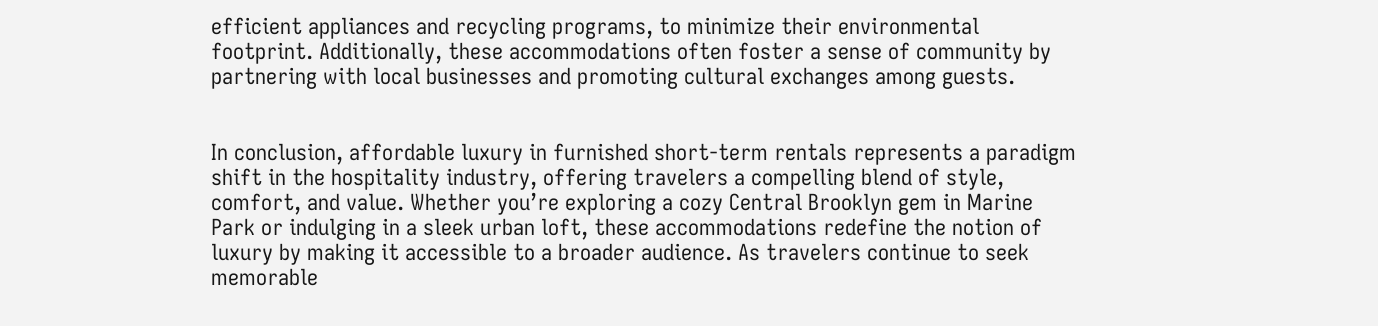efficient appliances and recycling programs, to minimize their environmental footprint. Additionally, these accommodations often foster a sense of community by partnering with local businesses and promoting cultural exchanges among guests.


In conclusion, affordable luxury in furnished short-term rentals represents a paradigm shift in the hospitality industry, offering travelers a compelling blend of style, comfort, and value. Whether you’re exploring a cozy Central Brooklyn gem in Marine Park or indulging in a sleek urban loft, these accommodations redefine the notion of luxury by making it accessible to a broader audience. As travelers continue to seek memorable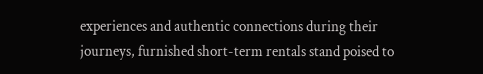experiences and authentic connections during their journeys, furnished short-term rentals stand poised to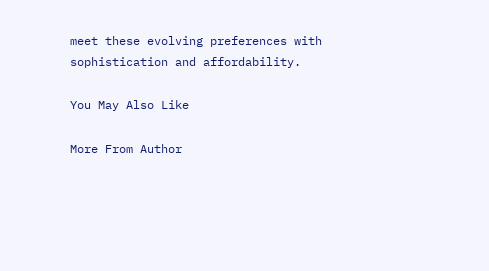meet these evolving preferences with sophistication and affordability.

You May Also Like

More From Author